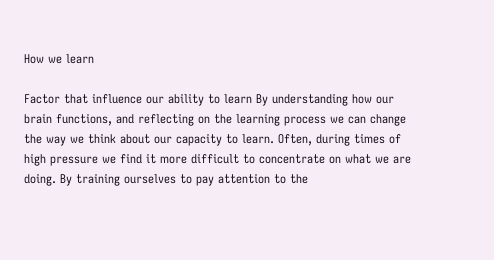How we learn

Factor that influence our ability to learn By understanding how our brain functions, and reflecting on the learning process we can change the way we think about our capacity to learn. Often, during times of high pressure we find it more difficult to concentrate on what we are doing. By training ourselves to pay attention to the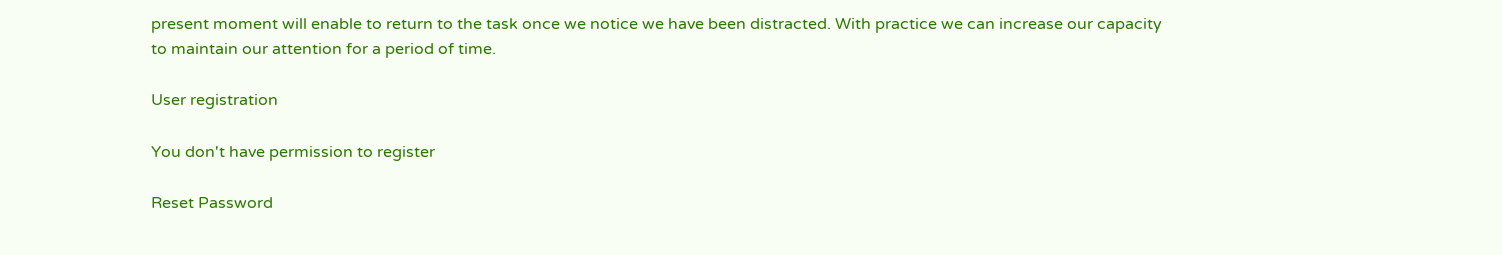present moment will enable to return to the task once we notice we have been distracted. With practice we can increase our capacity to maintain our attention for a period of time.

User registration

You don't have permission to register

Reset Password